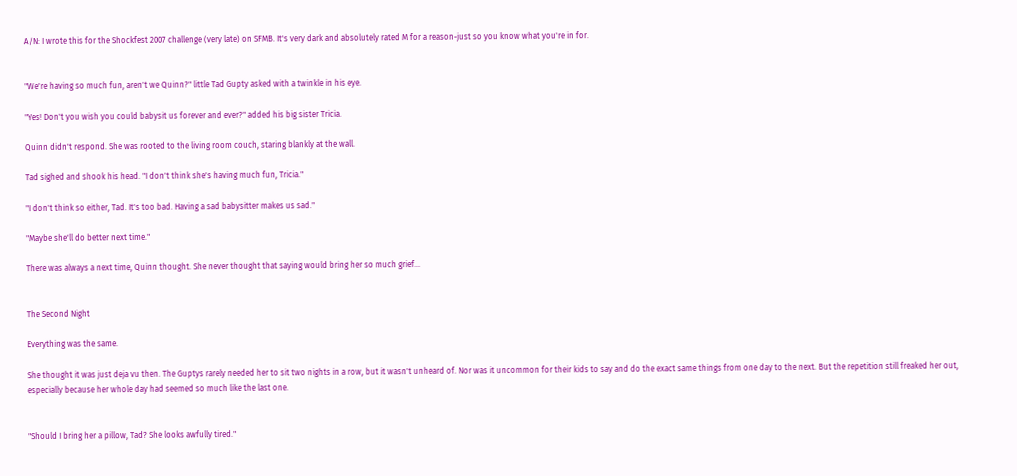A/N: I wrote this for the Shockfest 2007 challenge (very late) on SFMB. It's very dark and absolutely rated M for a reason-just so you know what you're in for.


"We're having so much fun, aren't we Quinn?" little Tad Gupty asked with a twinkle in his eye.

"Yes! Don't you wish you could babysit us forever and ever?" added his big sister Tricia.

Quinn didn't respond. She was rooted to the living room couch, staring blankly at the wall.

Tad sighed and shook his head. "I don't think she's having much fun, Tricia."

"I don't think so either, Tad. It's too bad. Having a sad babysitter makes us sad."

"Maybe she'll do better next time."

There was always a next time, Quinn thought. She never thought that saying would bring her so much grief…


The Second Night

Everything was the same.

She thought it was just deja vu then. The Guptys rarely needed her to sit two nights in a row, but it wasn't unheard of. Nor was it uncommon for their kids to say and do the exact same things from one day to the next. But the repetition still freaked her out, especially because her whole day had seemed so much like the last one.


"Should I bring her a pillow, Tad? She looks awfully tired."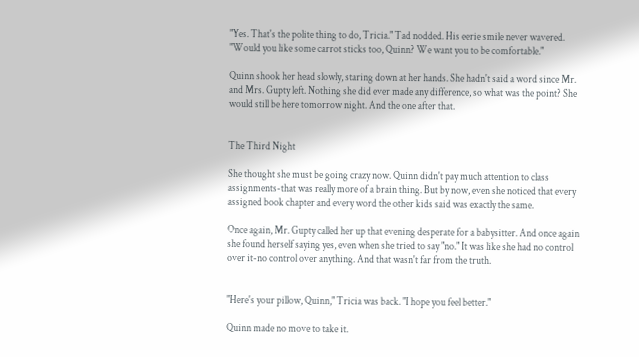"Yes. That's the polite thing to do, Tricia." Tad nodded. His eerie smile never wavered. "Would you like some carrot sticks too, Quinn? We want you to be comfortable."

Quinn shook her head slowly, staring down at her hands. She hadn't said a word since Mr. and Mrs. Gupty left. Nothing she did ever made any difference, so what was the point? She would still be here tomorrow night. And the one after that.


The Third Night

She thought she must be going crazy now. Quinn didn't pay much attention to class assignments-that was really more of a brain thing. But by now, even she noticed that every assigned book chapter and every word the other kids said was exactly the same.

Once again, Mr. Gupty called her up that evening desperate for a babysitter. And once again she found herself saying yes, even when she tried to say "no." It was like she had no control over it-no control over anything. And that wasn't far from the truth.


"Here's your pillow, Quinn," Tricia was back. "I hope you feel better."

Quinn made no move to take it.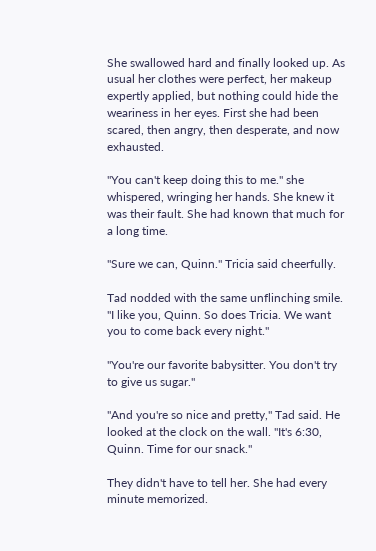She swallowed hard and finally looked up. As usual her clothes were perfect, her makeup expertly applied, but nothing could hide the weariness in her eyes. First she had been scared, then angry, then desperate, and now exhausted.

"You can't keep doing this to me." she whispered, wringing her hands. She knew it was their fault. She had known that much for a long time.

"Sure we can, Quinn." Tricia said cheerfully.

Tad nodded with the same unflinching smile. "I like you, Quinn. So does Tricia. We want you to come back every night."

"You're our favorite babysitter. You don't try to give us sugar."

"And you're so nice and pretty," Tad said. He looked at the clock on the wall. "It's 6:30, Quinn. Time for our snack."

They didn't have to tell her. She had every minute memorized.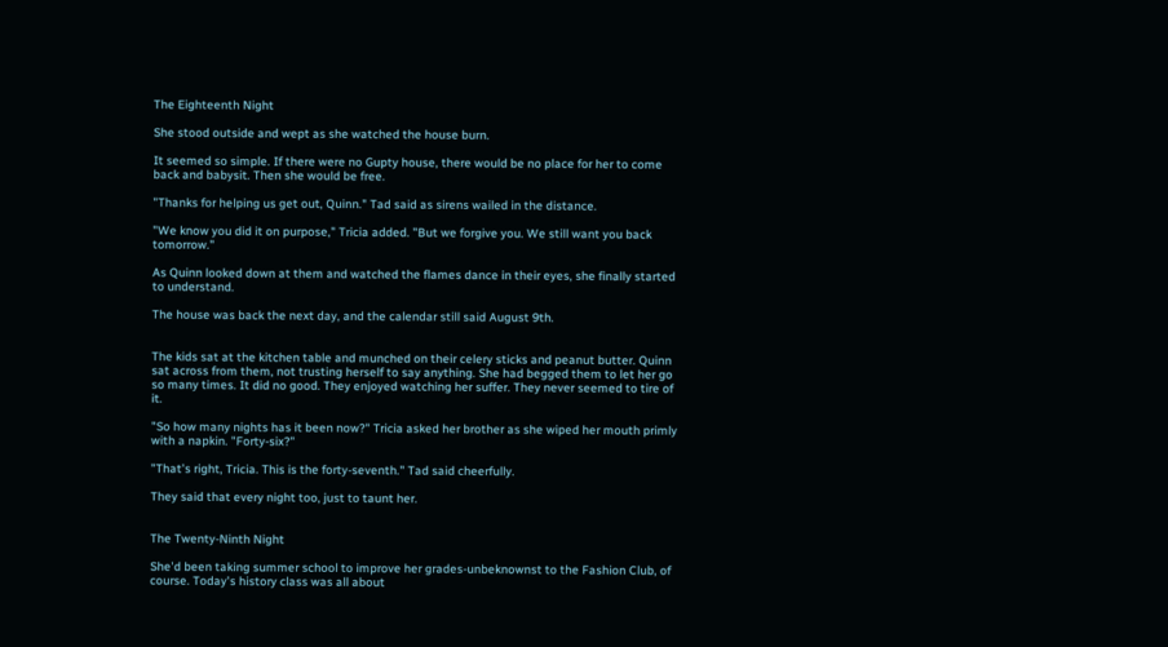The Eighteenth Night

She stood outside and wept as she watched the house burn.

It seemed so simple. If there were no Gupty house, there would be no place for her to come back and babysit. Then she would be free.

"Thanks for helping us get out, Quinn." Tad said as sirens wailed in the distance.

"We know you did it on purpose," Tricia added. "But we forgive you. We still want you back tomorrow."

As Quinn looked down at them and watched the flames dance in their eyes, she finally started to understand.

The house was back the next day, and the calendar still said August 9th.


The kids sat at the kitchen table and munched on their celery sticks and peanut butter. Quinn sat across from them, not trusting herself to say anything. She had begged them to let her go so many times. It did no good. They enjoyed watching her suffer. They never seemed to tire of it.

"So how many nights has it been now?" Tricia asked her brother as she wiped her mouth primly with a napkin. "Forty-six?"

"That's right, Tricia. This is the forty-seventh." Tad said cheerfully.

They said that every night too, just to taunt her.


The Twenty-Ninth Night

She'd been taking summer school to improve her grades-unbeknownst to the Fashion Club, of course. Today's history class was all about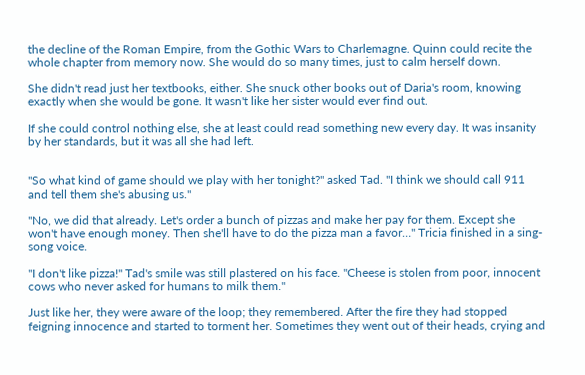the decline of the Roman Empire, from the Gothic Wars to Charlemagne. Quinn could recite the whole chapter from memory now. She would do so many times, just to calm herself down.

She didn't read just her textbooks, either. She snuck other books out of Daria's room, knowing exactly when she would be gone. It wasn't like her sister would ever find out.

If she could control nothing else, she at least could read something new every day. It was insanity by her standards, but it was all she had left.


"So what kind of game should we play with her tonight?" asked Tad. "I think we should call 911 and tell them she's abusing us."

"No, we did that already. Let's order a bunch of pizzas and make her pay for them. Except she won't have enough money. Then she'll have to do the pizza man a favor…" Tricia finished in a sing-song voice.

"I don't like pizza!" Tad's smile was still plastered on his face. "Cheese is stolen from poor, innocent cows who never asked for humans to milk them."

Just like her, they were aware of the loop; they remembered. After the fire they had stopped feigning innocence and started to torment her. Sometimes they went out of their heads, crying and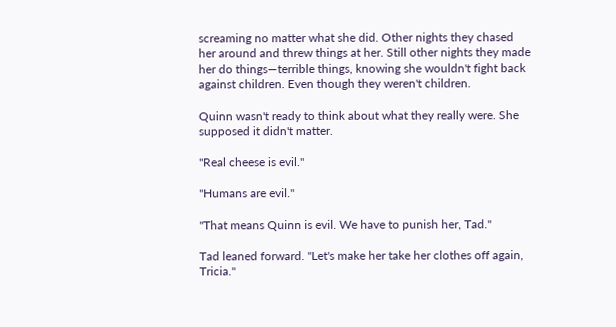screaming no matter what she did. Other nights they chased her around and threw things at her. Still other nights they made her do things—terrible things, knowing she wouldn't fight back against children. Even though they weren't children.

Quinn wasn't ready to think about what they really were. She supposed it didn't matter.

"Real cheese is evil."

"Humans are evil."

"That means Quinn is evil. We have to punish her, Tad."

Tad leaned forward. "Let's make her take her clothes off again, Tricia."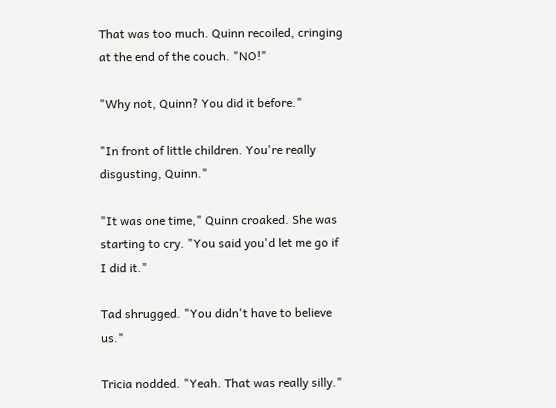That was too much. Quinn recoiled, cringing at the end of the couch. "NO!"

"Why not, Quinn? You did it before."

"In front of little children. You're really disgusting, Quinn."

"It was one time," Quinn croaked. She was starting to cry. "You said you'd let me go if I did it."

Tad shrugged. "You didn't have to believe us."

Tricia nodded. "Yeah. That was really silly."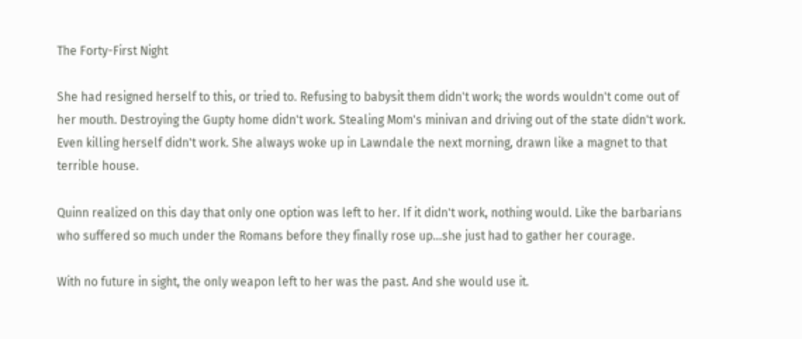The Forty-First Night

She had resigned herself to this, or tried to. Refusing to babysit them didn't work; the words wouldn't come out of her mouth. Destroying the Gupty home didn't work. Stealing Mom's minivan and driving out of the state didn't work. Even killing herself didn't work. She always woke up in Lawndale the next morning, drawn like a magnet to that terrible house.

Quinn realized on this day that only one option was left to her. If it didn't work, nothing would. Like the barbarians who suffered so much under the Romans before they finally rose up…she just had to gather her courage.

With no future in sight, the only weapon left to her was the past. And she would use it.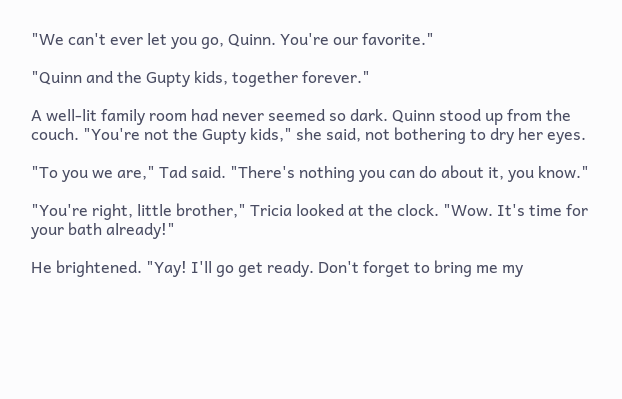"We can't ever let you go, Quinn. You're our favorite."

"Quinn and the Gupty kids, together forever."

A well-lit family room had never seemed so dark. Quinn stood up from the couch. "You're not the Gupty kids," she said, not bothering to dry her eyes.

"To you we are," Tad said. "There's nothing you can do about it, you know."

"You're right, little brother," Tricia looked at the clock. "Wow. It's time for your bath already!"

He brightened. "Yay! I'll go get ready. Don't forget to bring me my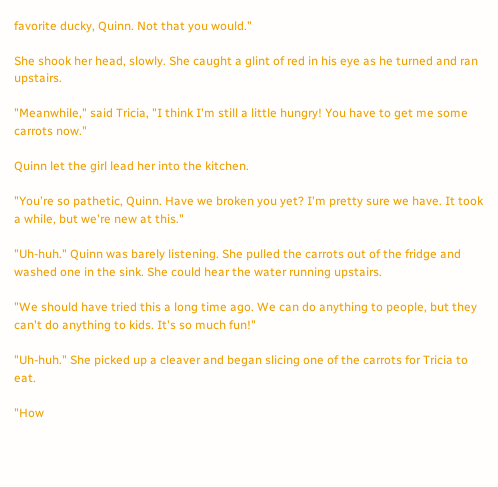favorite ducky, Quinn. Not that you would."

She shook her head, slowly. She caught a glint of red in his eye as he turned and ran upstairs.

"Meanwhile," said Tricia, "I think I'm still a little hungry! You have to get me some carrots now."

Quinn let the girl lead her into the kitchen.

"You're so pathetic, Quinn. Have we broken you yet? I'm pretty sure we have. It took a while, but we're new at this."

"Uh-huh." Quinn was barely listening. She pulled the carrots out of the fridge and washed one in the sink. She could hear the water running upstairs.

"We should have tried this a long time ago. We can do anything to people, but they can't do anything to kids. It's so much fun!"

"Uh-huh." She picked up a cleaver and began slicing one of the carrots for Tricia to eat.

"How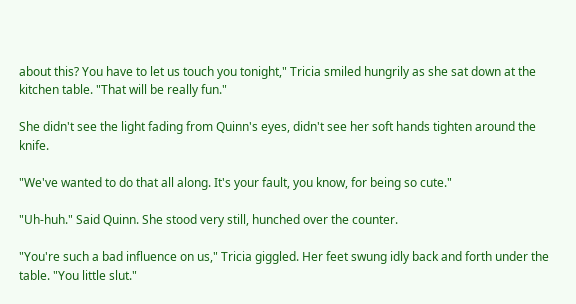about this? You have to let us touch you tonight," Tricia smiled hungrily as she sat down at the kitchen table. "That will be really fun."

She didn't see the light fading from Quinn's eyes, didn't see her soft hands tighten around the knife.

"We've wanted to do that all along. It's your fault, you know, for being so cute."

"Uh-huh." Said Quinn. She stood very still, hunched over the counter.

"You're such a bad influence on us," Tricia giggled. Her feet swung idly back and forth under the table. "You little slut."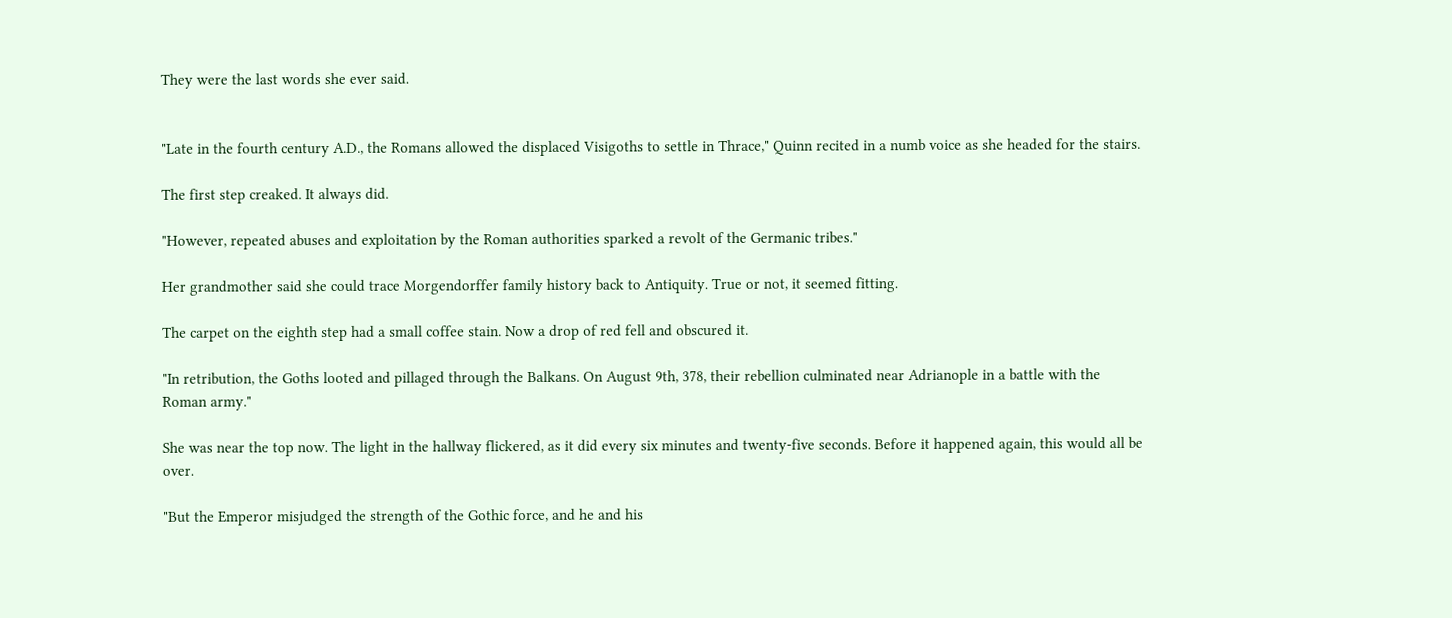They were the last words she ever said.


"Late in the fourth century A.D., the Romans allowed the displaced Visigoths to settle in Thrace," Quinn recited in a numb voice as she headed for the stairs.

The first step creaked. It always did.

"However, repeated abuses and exploitation by the Roman authorities sparked a revolt of the Germanic tribes."

Her grandmother said she could trace Morgendorffer family history back to Antiquity. True or not, it seemed fitting.

The carpet on the eighth step had a small coffee stain. Now a drop of red fell and obscured it.

"In retribution, the Goths looted and pillaged through the Balkans. On August 9th, 378, their rebellion culminated near Adrianople in a battle with the Roman army."

She was near the top now. The light in the hallway flickered, as it did every six minutes and twenty-five seconds. Before it happened again, this would all be over.

"But the Emperor misjudged the strength of the Gothic force, and he and his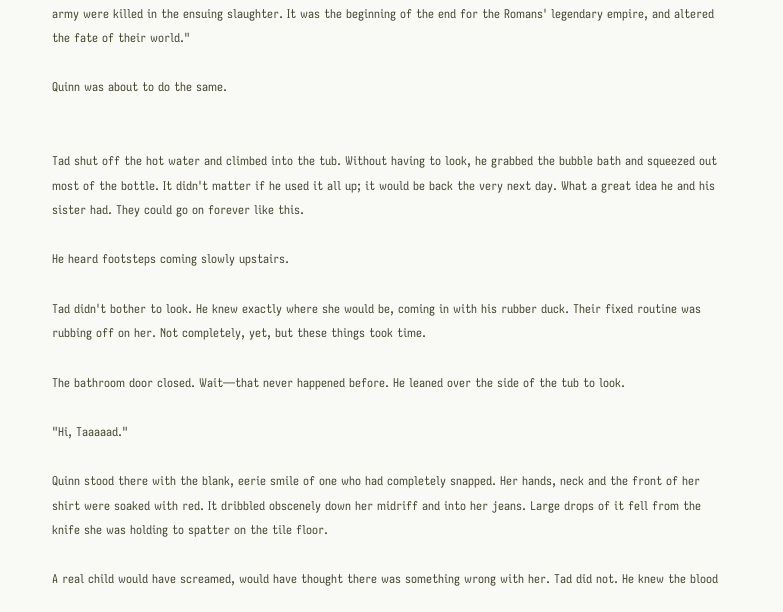army were killed in the ensuing slaughter. It was the beginning of the end for the Romans' legendary empire, and altered the fate of their world."

Quinn was about to do the same.


Tad shut off the hot water and climbed into the tub. Without having to look, he grabbed the bubble bath and squeezed out most of the bottle. It didn't matter if he used it all up; it would be back the very next day. What a great idea he and his sister had. They could go on forever like this.

He heard footsteps coming slowly upstairs.

Tad didn't bother to look. He knew exactly where she would be, coming in with his rubber duck. Their fixed routine was rubbing off on her. Not completely, yet, but these things took time.

The bathroom door closed. Wait—that never happened before. He leaned over the side of the tub to look.

"Hi, Taaaaad."

Quinn stood there with the blank, eerie smile of one who had completely snapped. Her hands, neck and the front of her shirt were soaked with red. It dribbled obscenely down her midriff and into her jeans. Large drops of it fell from the knife she was holding to spatter on the tile floor.

A real child would have screamed, would have thought there was something wrong with her. Tad did not. He knew the blood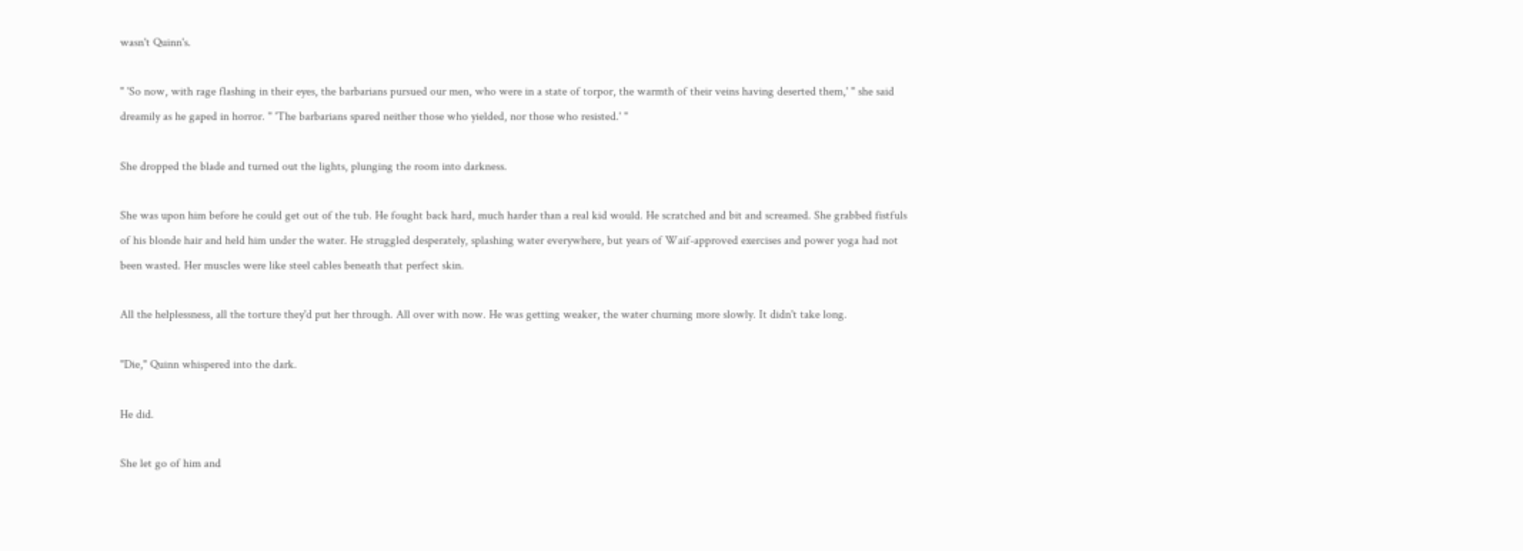wasn't Quinn's.

" 'So now, with rage flashing in their eyes, the barbarians pursued our men, who were in a state of torpor, the warmth of their veins having deserted them,' " she said dreamily as he gaped in horror. " 'The barbarians spared neither those who yielded, nor those who resisted.' "

She dropped the blade and turned out the lights, plunging the room into darkness.

She was upon him before he could get out of the tub. He fought back hard, much harder than a real kid would. He scratched and bit and screamed. She grabbed fistfuls of his blonde hair and held him under the water. He struggled desperately, splashing water everywhere, but years of Waif-approved exercises and power yoga had not been wasted. Her muscles were like steel cables beneath that perfect skin.

All the helplessness, all the torture they'd put her through. All over with now. He was getting weaker, the water churning more slowly. It didn't take long.

"Die," Quinn whispered into the dark.

He did.

She let go of him and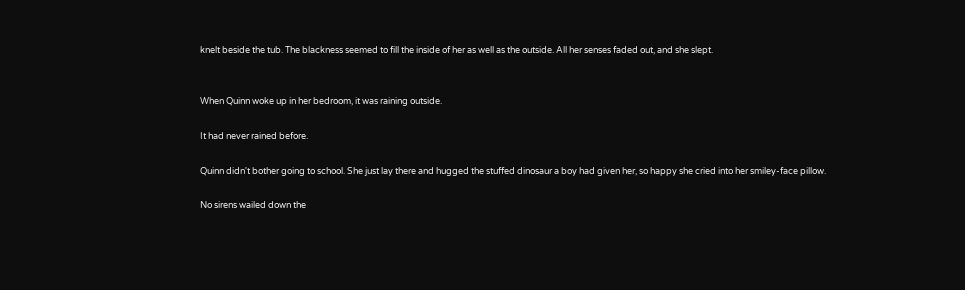knelt beside the tub. The blackness seemed to fill the inside of her as well as the outside. All her senses faded out, and she slept.


When Quinn woke up in her bedroom, it was raining outside.

It had never rained before.

Quinn didn't bother going to school. She just lay there and hugged the stuffed dinosaur a boy had given her, so happy she cried into her smiley-face pillow.

No sirens wailed down the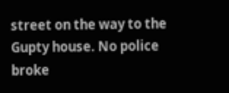street on the way to the Gupty house. No police broke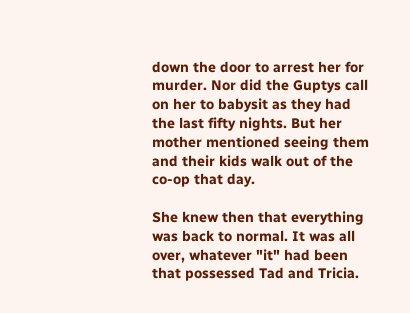down the door to arrest her for murder. Nor did the Guptys call on her to babysit as they had the last fifty nights. But her mother mentioned seeing them and their kids walk out of the co-op that day.

She knew then that everything was back to normal. It was all over, whatever "it" had been that possessed Tad and Tricia.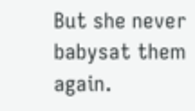But she never babysat them again.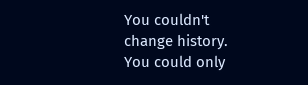You couldn't change history. You could only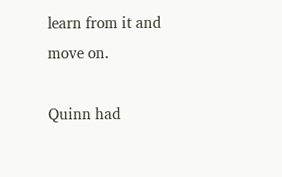learn from it and move on.

Quinn had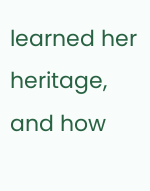learned her heritage, and how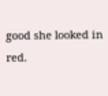good she looked in red.